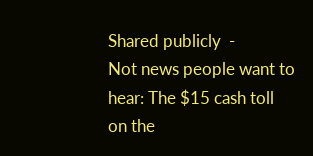Shared publicly  -
Not news people want to hear: The $15 cash toll on the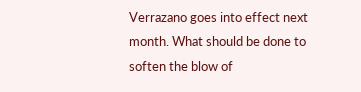Verrazano goes into effect next month. What should be done to soften the blow of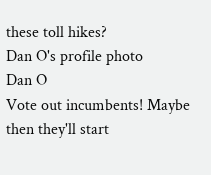these toll hikes?
Dan O's profile photo
Dan O
Vote out incumbents! Maybe then they'll start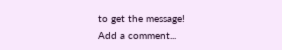to get the message!
Add a comment...